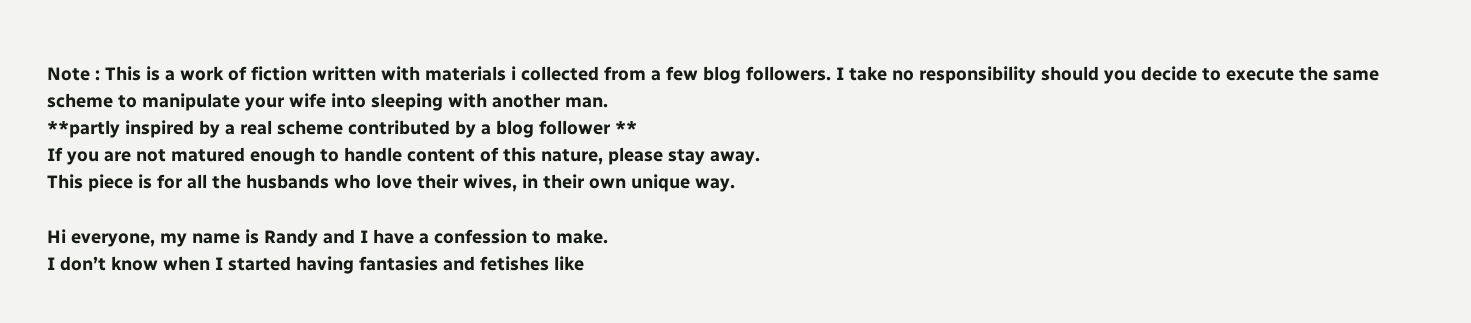Note : This is a work of fiction written with materials i collected from a few blog followers. I take no responsibility should you decide to execute the same scheme to manipulate your wife into sleeping with another man.
**partly inspired by a real scheme contributed by a blog follower **
If you are not matured enough to handle content of this nature, please stay away.
This piece is for all the husbands who love their wives, in their own unique way.

Hi everyone, my name is Randy and I have a confession to make.
I don’t know when I started having fantasies and fetishes like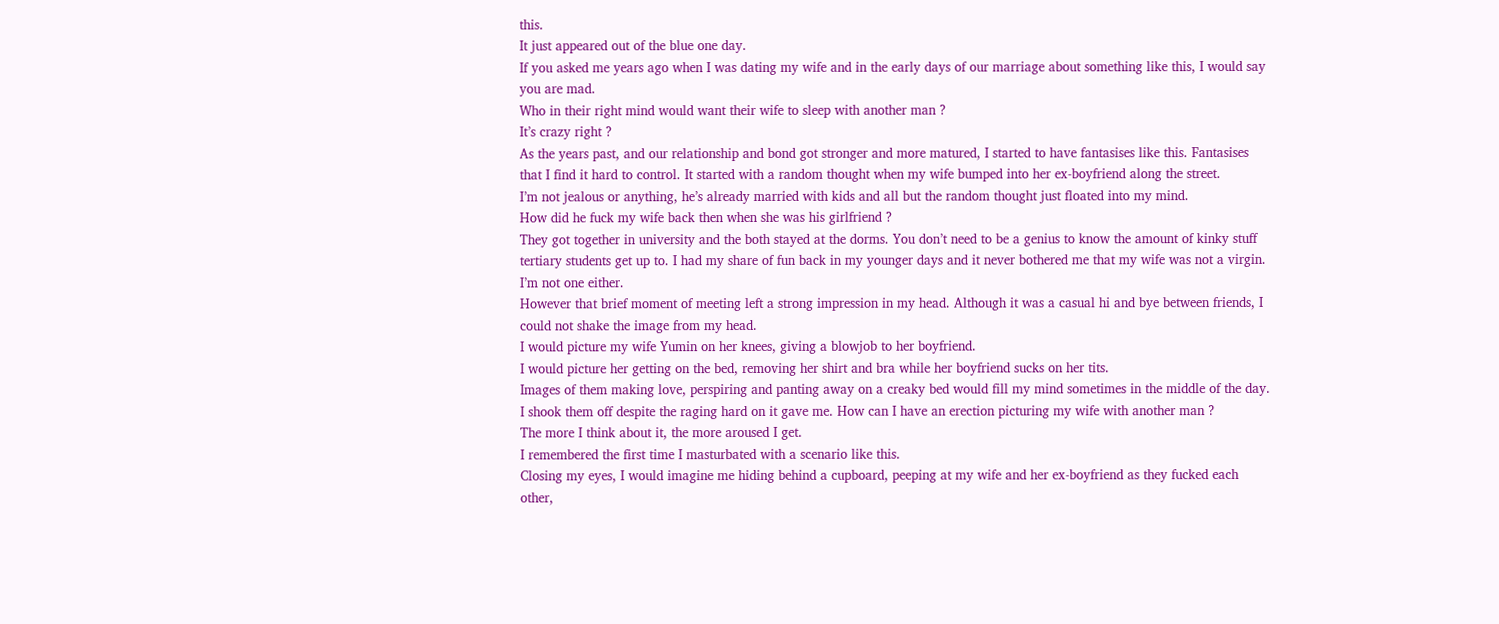this.
It just appeared out of the blue one day.
If you asked me years ago when I was dating my wife and in the early days of our marriage about something like this, I would say you are mad.
Who in their right mind would want their wife to sleep with another man ?
It’s crazy right ?
As the years past, and our relationship and bond got stronger and more matured, I started to have fantasises like this. Fantasises that I find it hard to control. It started with a random thought when my wife bumped into her ex-boyfriend along the street.
I’m not jealous or anything, he’s already married with kids and all but the random thought just floated into my mind.
How did he fuck my wife back then when she was his girlfriend ?
They got together in university and the both stayed at the dorms. You don’t need to be a genius to know the amount of kinky stuff tertiary students get up to. I had my share of fun back in my younger days and it never bothered me that my wife was not a virgin.
I’m not one either.
However that brief moment of meeting left a strong impression in my head. Although it was a casual hi and bye between friends, I could not shake the image from my head.
I would picture my wife Yumin on her knees, giving a blowjob to her boyfriend.
I would picture her getting on the bed, removing her shirt and bra while her boyfriend sucks on her tits.
Images of them making love, perspiring and panting away on a creaky bed would fill my mind sometimes in the middle of the day.
I shook them off despite the raging hard on it gave me. How can I have an erection picturing my wife with another man ?
The more I think about it, the more aroused I get.
I remembered the first time I masturbated with a scenario like this.
Closing my eyes, I would imagine me hiding behind a cupboard, peeping at my wife and her ex-boyfriend as they fucked each other,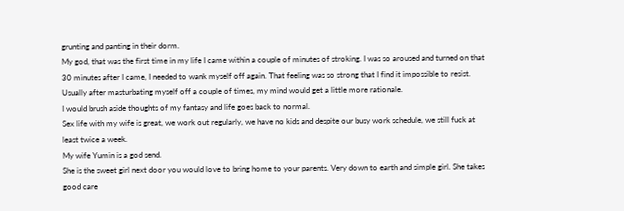grunting and panting in their dorm.
My god, that was the first time in my life I came within a couple of minutes of stroking. I was so aroused and turned on that 30 minutes after I came, I needed to wank myself off again. That feeling was so strong that I find it impossible to resist.
Usually after masturbating myself off a couple of times, my mind would get a little more rationale.
I would brush aside thoughts of my fantasy and life goes back to normal.
Sex life with my wife is great, we work out regularly, we have no kids and despite our busy work schedule, we still fuck at least twice a week.
My wife Yumin is a god send.
She is the sweet girl next door you would love to bring home to your parents. Very down to earth and simple girl. She takes good care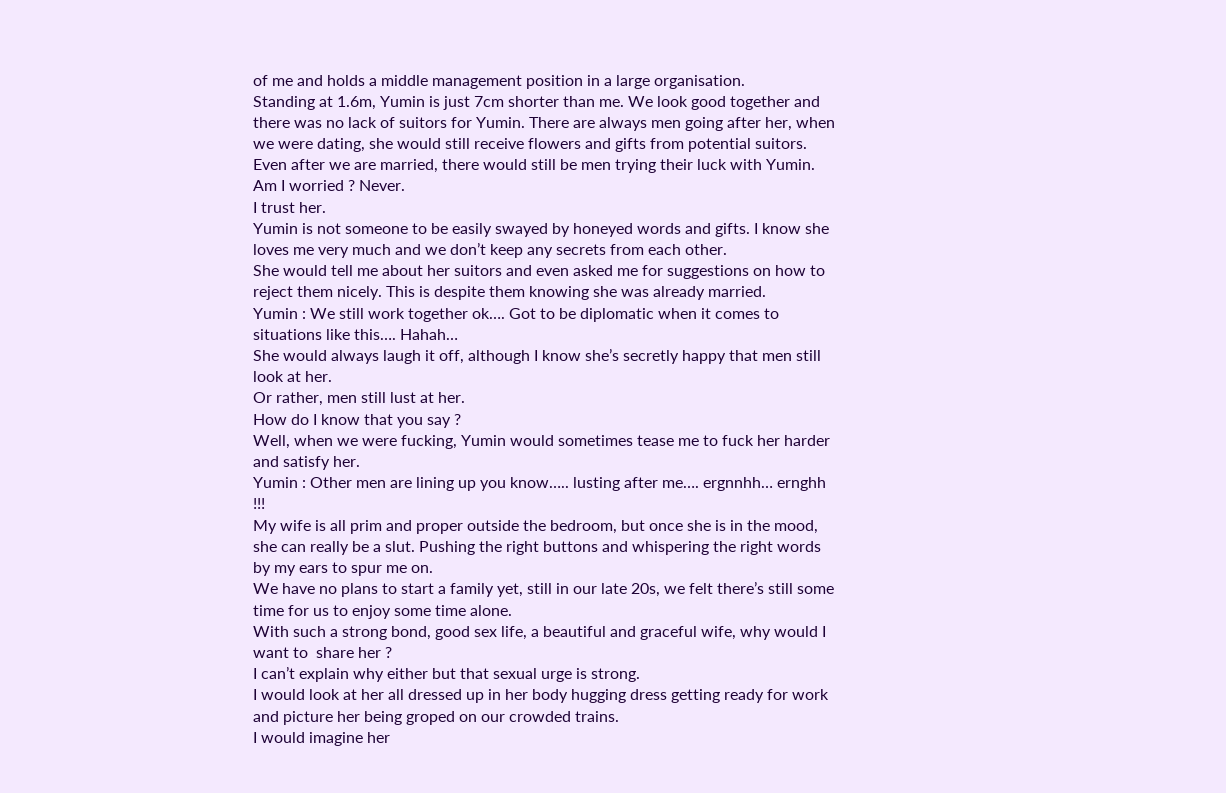of me and holds a middle management position in a large organisation.
Standing at 1.6m, Yumin is just 7cm shorter than me. We look good together and there was no lack of suitors for Yumin. There are always men going after her, when we were dating, she would still receive flowers and gifts from potential suitors.
Even after we are married, there would still be men trying their luck with Yumin.
Am I worried ? Never.
I trust her.
Yumin is not someone to be easily swayed by honeyed words and gifts. I know she loves me very much and we don’t keep any secrets from each other.
She would tell me about her suitors and even asked me for suggestions on how to reject them nicely. This is despite them knowing she was already married.
Yumin : We still work together ok…. Got to be diplomatic when it comes to situations like this…. Hahah…
She would always laugh it off, although I know she’s secretly happy that men still look at her.
Or rather, men still lust at her.
How do I know that you say ?
Well, when we were fucking, Yumin would sometimes tease me to fuck her harder and satisfy her.
Yumin : Other men are lining up you know….. lusting after me…. ergnnhh… ernghh !!!
My wife is all prim and proper outside the bedroom, but once she is in the mood, she can really be a slut. Pushing the right buttons and whispering the right words by my ears to spur me on.
We have no plans to start a family yet, still in our late 20s, we felt there’s still some time for us to enjoy some time alone.
With such a strong bond, good sex life, a beautiful and graceful wife, why would I want to  share her ?
I can’t explain why either but that sexual urge is strong.
I would look at her all dressed up in her body hugging dress getting ready for work and picture her being groped on our crowded trains.
I would imagine her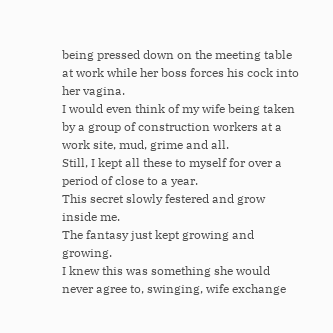being pressed down on the meeting table at work while her boss forces his cock into her vagina.
I would even think of my wife being taken by a group of construction workers at a work site, mud, grime and all.
Still, I kept all these to myself for over a period of close to a year.
This secret slowly festered and grow inside me.
The fantasy just kept growing and growing.
I knew this was something she would never agree to, swinging, wife exchange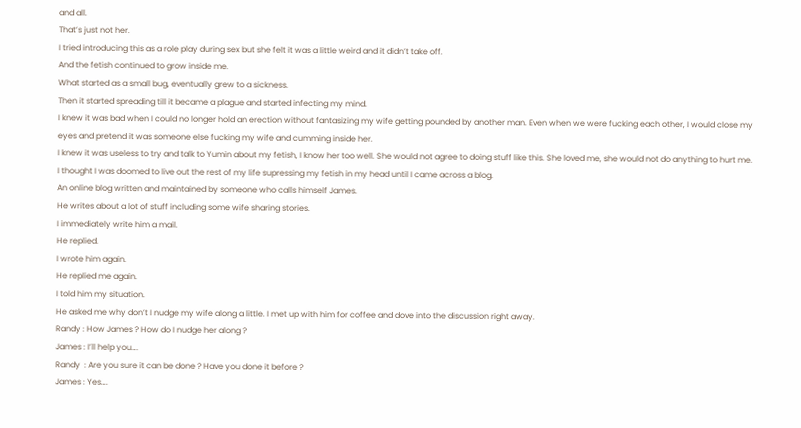and all.
That’s just not her.
I tried introducing this as a role play during sex but she felt it was a little weird and it didn’t take off.
And the fetish continued to grow inside me.
What started as a small bug, eventually grew to a sickness.
Then it started spreading till it became a plague and started infecting my mind.
I knew it was bad when I could no longer hold an erection without fantasizing my wife getting pounded by another man. Even when we were fucking each other, I would close my eyes and pretend it was someone else fucking my wife and cumming inside her.
I knew it was useless to try and talk to Yumin about my fetish, I know her too well. She would not agree to doing stuff like this. She loved me, she would not do anything to hurt me.
I thought I was doomed to live out the rest of my life supressing my fetish in my head until I came across a blog.
An online blog written and maintained by someone who calls himself James.
He writes about a lot of stuff including some wife sharing stories.
I immediately write him a mail.
He replied.
I wrote him again.
He replied me again.
I told him my situation.
He asked me why don’t I nudge my wife along a little. I met up with him for coffee and dove into the discussion right away.
Randy : How James ? How do I nudge her along ?
James : I’ll help you….
Randy  : Are you sure it can be done ? Have you done it before ?
James : Yes….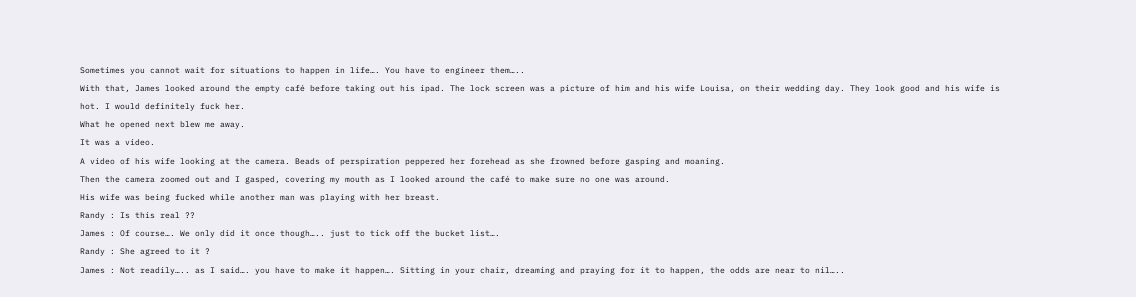Sometimes you cannot wait for situations to happen in life…. You have to engineer them…..
With that, James looked around the empty café before taking out his ipad. The lock screen was a picture of him and his wife Louisa, on their wedding day. They look good and his wife is hot. I would definitely fuck her.
What he opened next blew me away.
It was a video.
A video of his wife looking at the camera. Beads of perspiration peppered her forehead as she frowned before gasping and moaning.
Then the camera zoomed out and I gasped, covering my mouth as I looked around the café to make sure no one was around.
His wife was being fucked while another man was playing with her breast.
Randy : Is this real ??
James : Of course…. We only did it once though….. just to tick off the bucket list….
Randy : She agreed to it ?
James : Not readily….. as I said…. you have to make it happen…. Sitting in your chair, dreaming and praying for it to happen, the odds are near to nil…..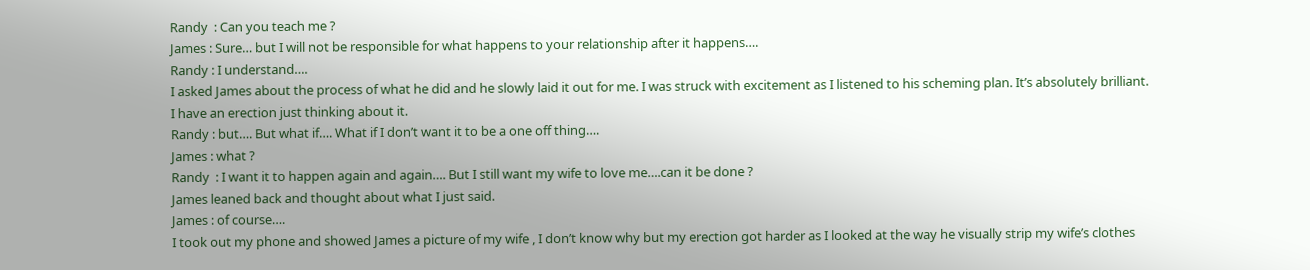Randy  : Can you teach me ?
James : Sure… but I will not be responsible for what happens to your relationship after it happens….
Randy : I understand….
I asked James about the process of what he did and he slowly laid it out for me. I was struck with excitement as I listened to his scheming plan. It’s absolutely brilliant.
I have an erection just thinking about it.
Randy : but…. But what if…. What if I don’t want it to be a one off thing….
James : what ?
Randy  : I want it to happen again and again…. But I still want my wife to love me….can it be done ?
James leaned back and thought about what I just said.
James : of course….
I took out my phone and showed James a picture of my wife , I don’t know why but my erection got harder as I looked at the way he visually strip my wife’s clothes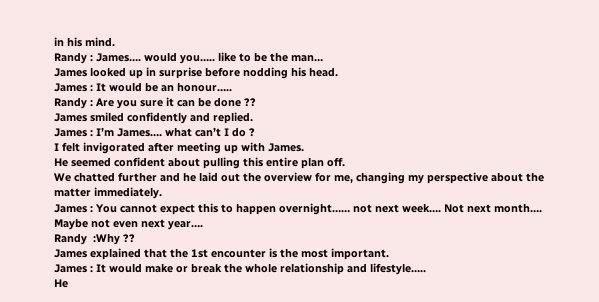in his mind.
Randy : James…. would you….. like to be the man…
James looked up in surprise before nodding his head.
James : It would be an honour…..
Randy : Are you sure it can be done ??
James smiled confidently and replied.
James : I’m James…. what can’t I do ?
I felt invigorated after meeting up with James.
He seemed confident about pulling this entire plan off.
We chatted further and he laid out the overview for me, changing my perspective about the matter immediately.
James : You cannot expect this to happen overnight…… not next week…. Not next month…. Maybe not even next year….
Randy  :Why ??
James explained that the 1st encounter is the most important.
James : It would make or break the whole relationship and lifestyle…..
He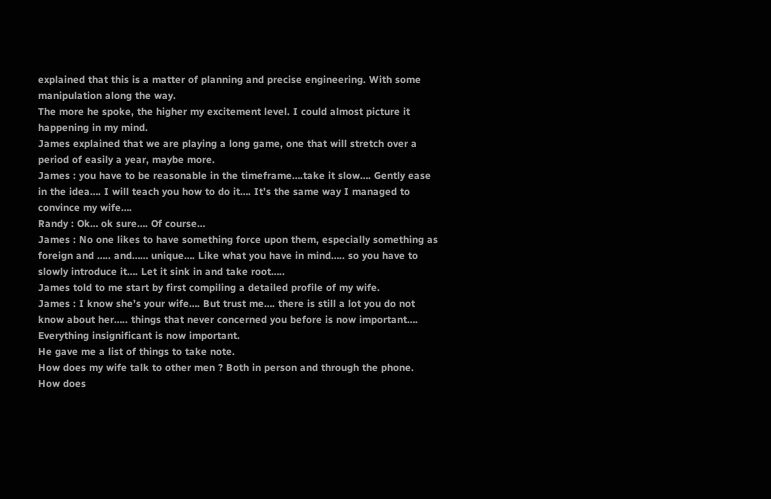explained that this is a matter of planning and precise engineering. With some manipulation along the way.
The more he spoke, the higher my excitement level. I could almost picture it happening in my mind.
James explained that we are playing a long game, one that will stretch over a period of easily a year, maybe more.
James : you have to be reasonable in the timeframe….take it slow…. Gently ease in the idea…. I will teach you how to do it…. It’s the same way I managed to convince my wife….
Randy : Ok… ok sure…. Of course…
James : No one likes to have something force upon them, especially something as foreign and ….. and…… unique…. Like what you have in mind….. so you have to slowly introduce it…. Let it sink in and take root…..
James told to me start by first compiling a detailed profile of my wife.
James : I know she’s your wife…. But trust me…. there is still a lot you do not know about her….. things that never concerned you before is now important…. Everything insignificant is now important.
He gave me a list of things to take note.
How does my wife talk to other men ? Both in person and through the phone.
How does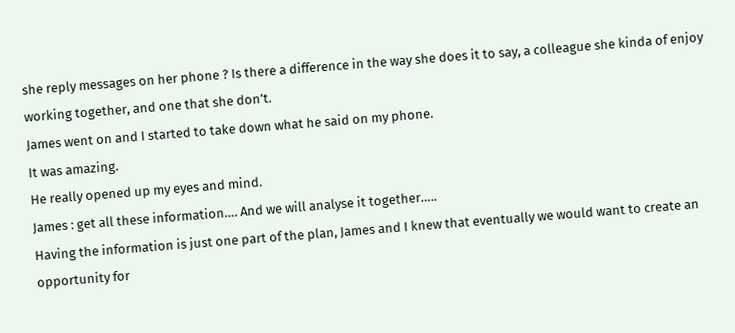she reply messages on her phone ? Is there a difference in the way she does it to say, a colleague she kinda of enjoy working together, and one that she don’t.
James went on and I started to take down what he said on my phone.
It was amazing.
He really opened up my eyes and mind.
James : get all these information…. And we will analyse it together…..
Having the information is just one part of the plan, James and I knew that eventually we would want to create an opportunity for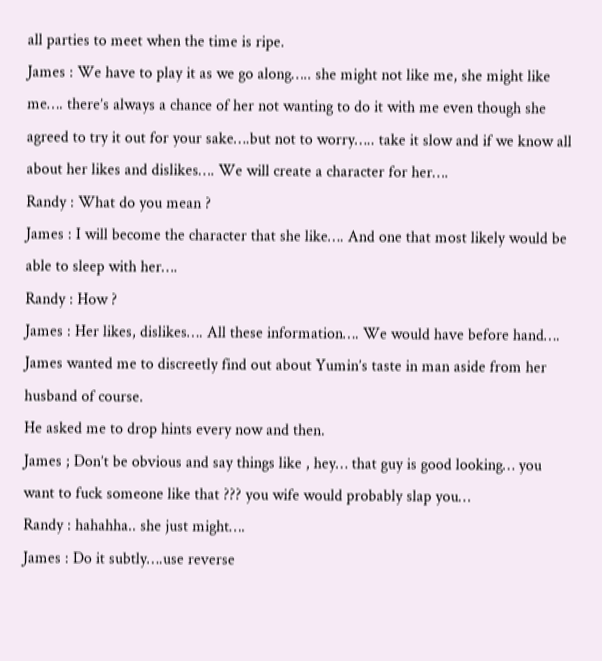all parties to meet when the time is ripe.
James : We have to play it as we go along….. she might not like me, she might like me…. there’s always a chance of her not wanting to do it with me even though she agreed to try it out for your sake….but not to worry….. take it slow and if we know all about her likes and dislikes…. We will create a character for her….
Randy : What do you mean ?
James : I will become the character that she like…. And one that most likely would be able to sleep with her….
Randy : How ?
James : Her likes, dislikes…. All these information…. We would have before hand….
James wanted me to discreetly find out about Yumin’s taste in man aside from her husband of course.
He asked me to drop hints every now and then.
James ; Don’t be obvious and say things like , hey… that guy is good looking… you want to fuck someone like that ??? you wife would probably slap you…
Randy : hahahha.. she just might….
James : Do it subtly….use reverse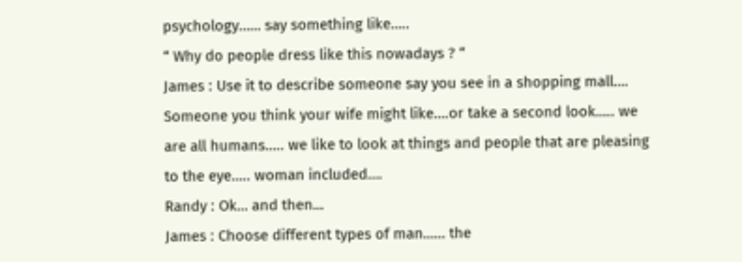psychology…… say something like…..
“ Why do people dress like this nowadays ? “
James : Use it to describe someone say you see in a shopping mall…. Someone you think your wife might like….or take a second look….. we are all humans….. we like to look at things and people that are pleasing to the eye….. woman included….
Randy : Ok… and then…
James : Choose different types of man…… the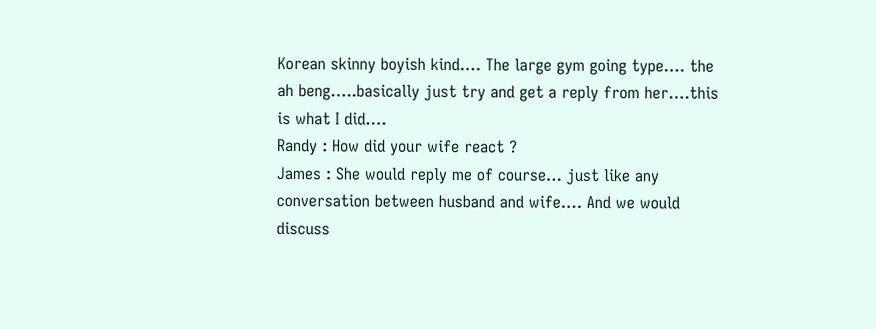Korean skinny boyish kind…. The large gym going type…. the ah beng…..basically just try and get a reply from her….this is what I did….
Randy : How did your wife react ?
James : She would reply me of course… just like any conversation between husband and wife…. And we would discuss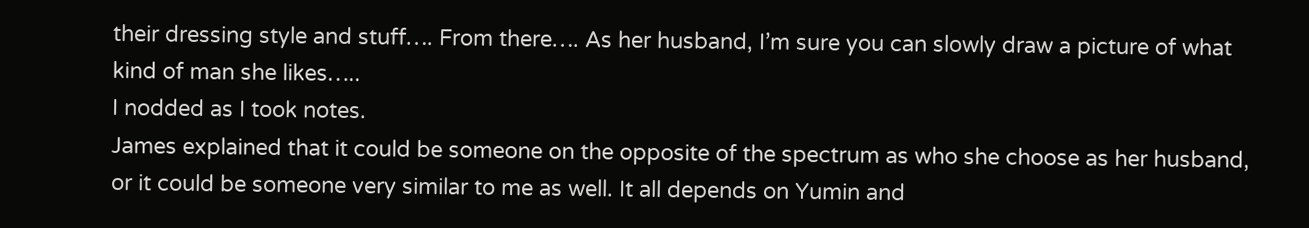their dressing style and stuff…. From there…. As her husband, I’m sure you can slowly draw a picture of what kind of man she likes…..
I nodded as I took notes.
James explained that it could be someone on the opposite of the spectrum as who she choose as her husband, or it could be someone very similar to me as well. It all depends on Yumin and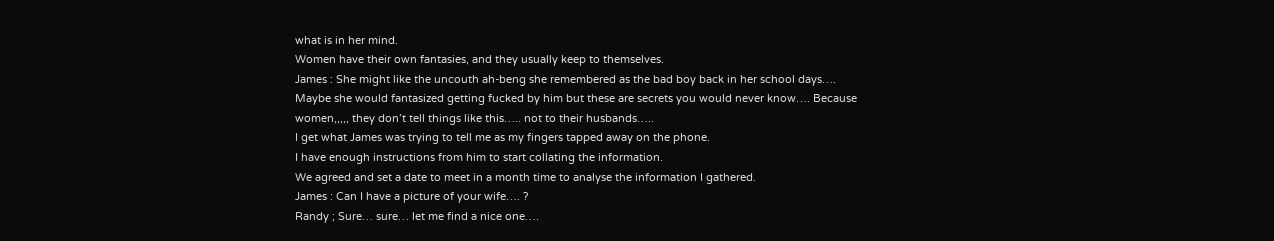what is in her mind.
Women have their own fantasies, and they usually keep to themselves.
James : She might like the uncouth ah-beng she remembered as the bad boy back in her school days…. Maybe she would fantasized getting fucked by him but these are secrets you would never know…. Because women,,,,, they don’t tell things like this….. not to their husbands…..
I get what James was trying to tell me as my fingers tapped away on the phone.
I have enough instructions from him to start collating the information.
We agreed and set a date to meet in a month time to analyse the information I gathered.
James : Can I have a picture of your wife…. ?
Randy ; Sure… sure… let me find a nice one….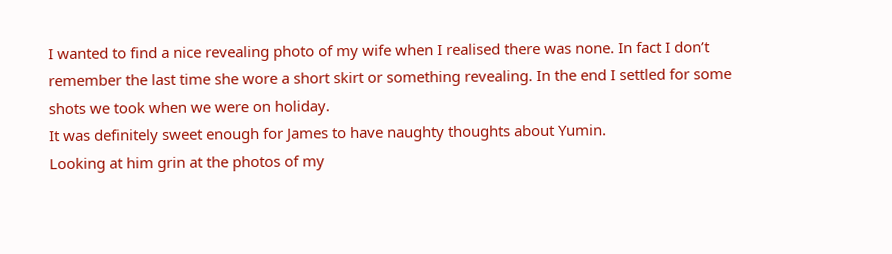I wanted to find a nice revealing photo of my wife when I realised there was none. In fact I don’t remember the last time she wore a short skirt or something revealing. In the end I settled for some shots we took when we were on holiday.
It was definitely sweet enough for James to have naughty thoughts about Yumin.
Looking at him grin at the photos of my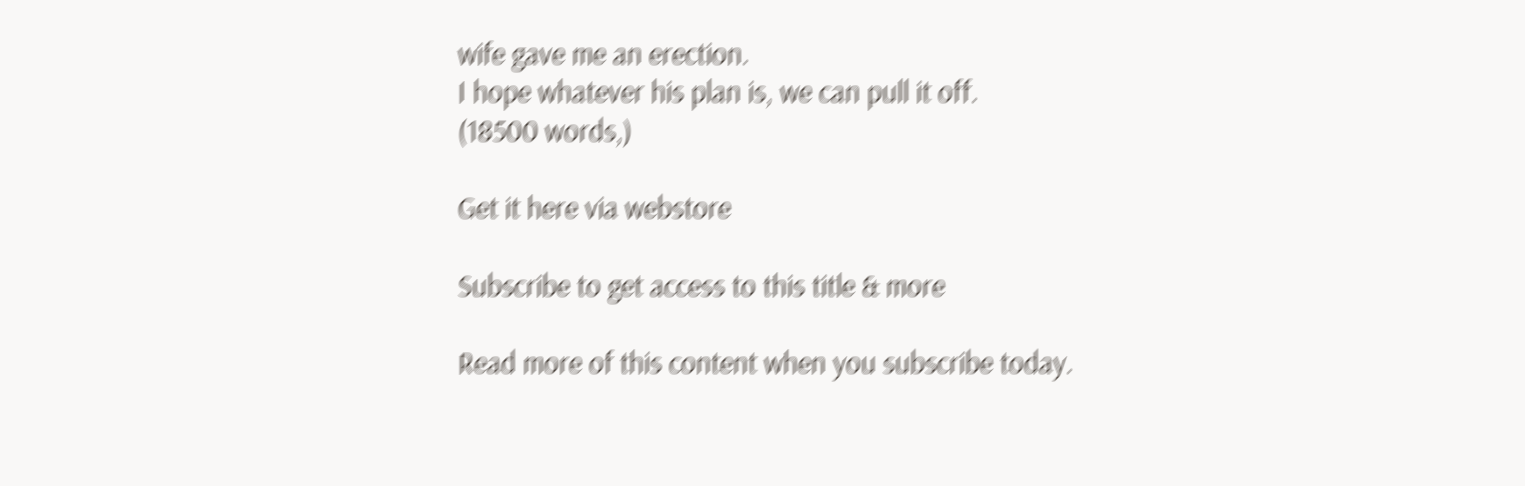wife gave me an erection.
I hope whatever his plan is, we can pull it off.
(18500 words,)

Get it here via webstore

Subscribe to get access to this title & more

Read more of this content when you subscribe today.